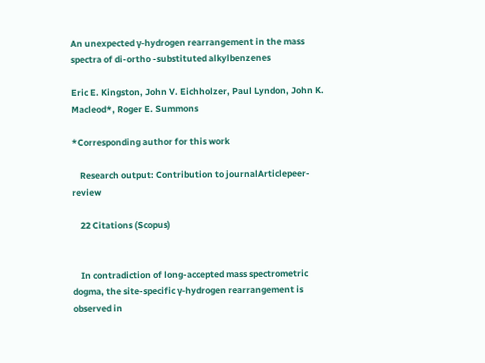An unexpected γ‐hydrogen rearrangement in the mass spectra of di‐ortho ‐substituted alkylbenzenes

Eric E. Kingston, John V. Eichholzer, Paul Lyndon, John K. Macleod*, Roger E. Summons

*Corresponding author for this work

    Research output: Contribution to journalArticlepeer-review

    22 Citations (Scopus)


    In contradiction of long‐accepted mass spectrometric dogma, the site‐specific γ‐hydrogen rearrangement is observed in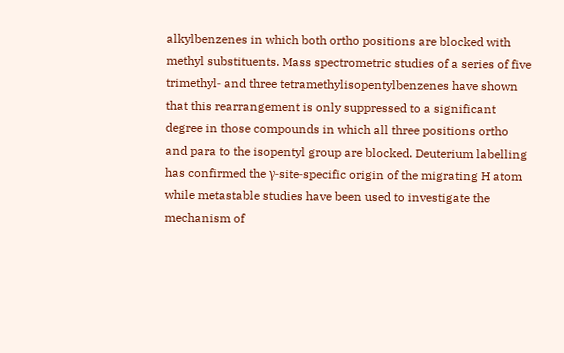alkylbenzenes in which both ortho positions are blocked with methyl substituents. Mass spectrometric studies of a series of five trimethyl‐ and three tetramethylisopentylbenzenes have shown that this rearrangement is only suppressed to a significant degree in those compounds in which all three positions ortho and para to the isopentyl group are blocked. Deuterium labelling has confirmed the γ‐site‐specific origin of the migrating H atom while metastable studies have been used to investigate the mechanism of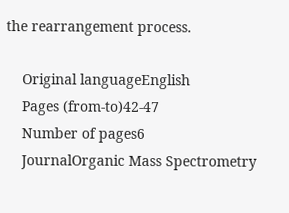the rearrangement process.

    Original languageEnglish
    Pages (from-to)42-47
    Number of pages6
    JournalOrganic Mass Spectrometry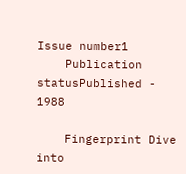Issue number1
    Publication statusPublished - 1988

    Fingerprint Dive into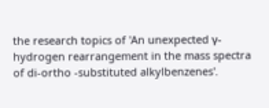the research topics of 'An unexpected γ‐hydrogen rearrangement in the mass spectra of di‐ortho ‐substituted alkylbenzenes'.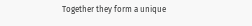Together they form a unique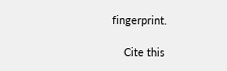fingerprint.

    Cite this